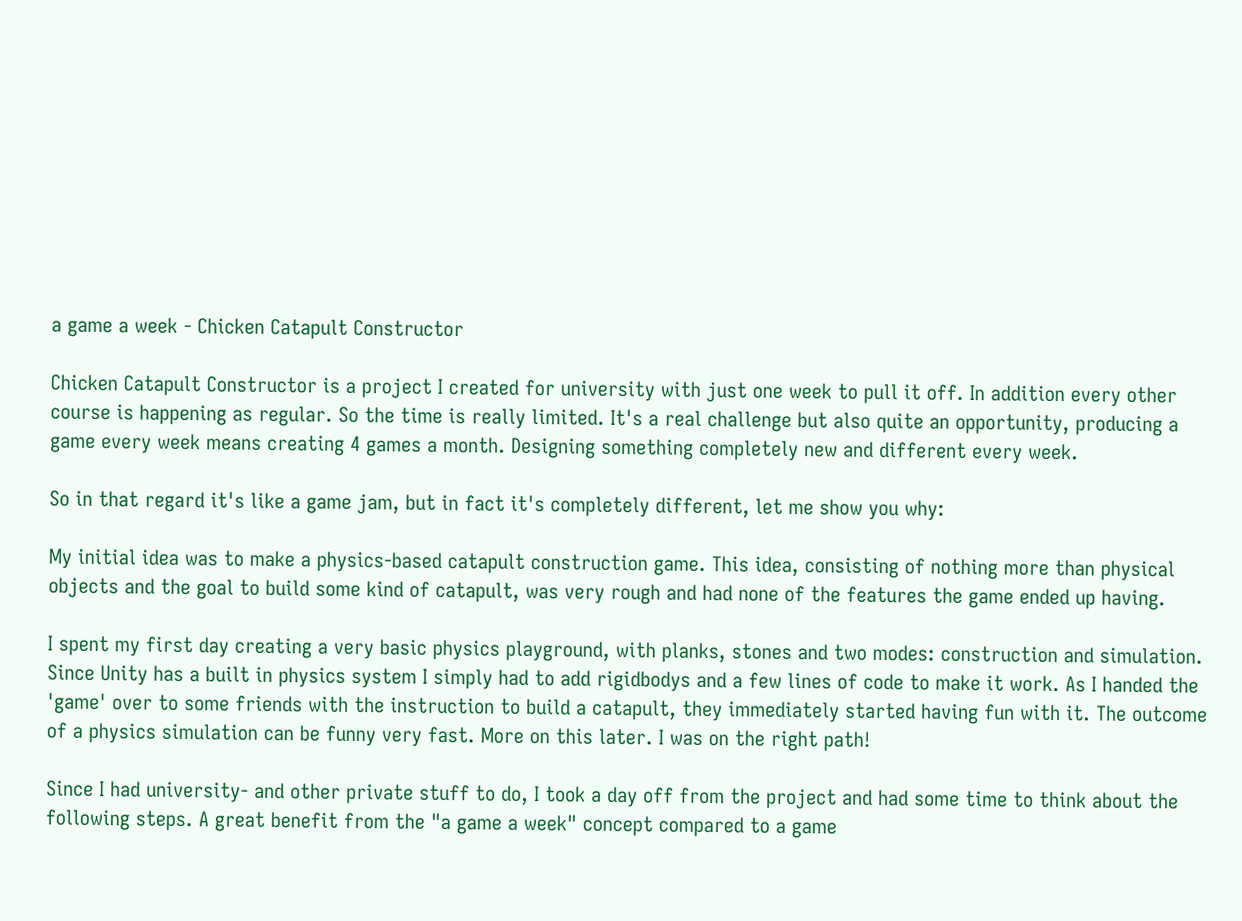a game a week - Chicken Catapult Constructor

Chicken Catapult Constructor is a project I created for university with just one week to pull it off. In addition every other course is happening as regular. So the time is really limited. It's a real challenge but also quite an opportunity, producing a game every week means creating 4 games a month. Designing something completely new and different every week.

So in that regard it's like a game jam, but in fact it's completely different, let me show you why:

My initial idea was to make a physics-based catapult construction game. This idea, consisting of nothing more than physical objects and the goal to build some kind of catapult, was very rough and had none of the features the game ended up having.

I spent my first day creating a very basic physics playground, with planks, stones and two modes: construction and simulation. Since Unity has a built in physics system I simply had to add rigidbodys and a few lines of code to make it work. As I handed the 'game' over to some friends with the instruction to build a catapult, they immediately started having fun with it. The outcome of a physics simulation can be funny very fast. More on this later. I was on the right path!

Since I had university- and other private stuff to do, I took a day off from the project and had some time to think about the following steps. A great benefit from the "a game a week" concept compared to a game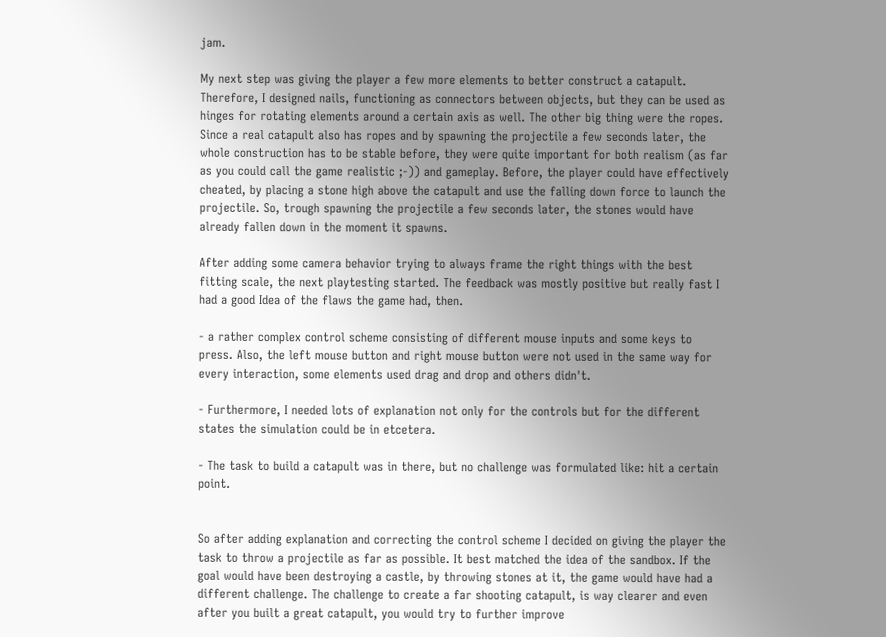jam.

My next step was giving the player a few more elements to better construct a catapult. Therefore, I designed nails, functioning as connectors between objects, but they can be used as hinges for rotating elements around a certain axis as well. The other big thing were the ropes. Since a real catapult also has ropes and by spawning the projectile a few seconds later, the whole construction has to be stable before, they were quite important for both realism (as far as you could call the game realistic ;-)) and gameplay. Before, the player could have effectively cheated, by placing a stone high above the catapult and use the falling down force to launch the projectile. So, trough spawning the projectile a few seconds later, the stones would have already fallen down in the moment it spawns.

After adding some camera behavior trying to always frame the right things with the best fitting scale, the next playtesting started. The feedback was mostly positive but really fast I had a good Idea of the flaws the game had, then.

- a rather complex control scheme consisting of different mouse inputs and some keys to press. Also, the left mouse button and right mouse button were not used in the same way for every interaction, some elements used drag and drop and others didn't.

- Furthermore, I needed lots of explanation not only for the controls but for the different states the simulation could be in etcetera.

- The task to build a catapult was in there, but no challenge was formulated like: hit a certain point.


So after adding explanation and correcting the control scheme I decided on giving the player the task to throw a projectile as far as possible. It best matched the idea of the sandbox. If the goal would have been destroying a castle, by throwing stones at it, the game would have had a different challenge. The challenge to create a far shooting catapult, is way clearer and even after you built a great catapult, you would try to further improve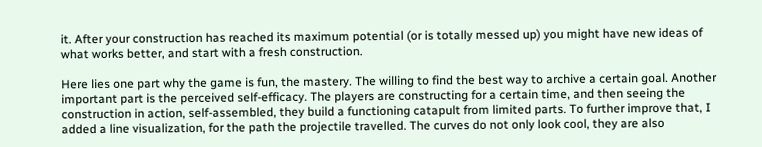it. After your construction has reached its maximum potential (or is totally messed up) you might have new ideas of what works better, and start with a fresh construction.

Here lies one part why the game is fun, the mastery. The willing to find the best way to archive a certain goal. Another important part is the perceived self-efficacy. The players are constructing for a certain time, and then seeing the construction in action, self-assembled, they build a functioning catapult from limited parts. To further improve that, I added a line visualization, for the path the projectile travelled. The curves do not only look cool, they are also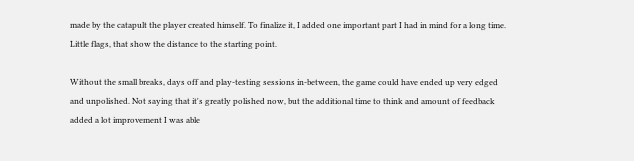made by the catapult the player created himself. To finalize it, I added one important part I had in mind for a long time. Little flags, that show the distance to the starting point.

Without the small breaks, days off and play-testing sessions in-between, the game could have ended up very edged and unpolished. Not saying that it's greatly polished now, but the additional time to think and amount of feedback added a lot improvement I was able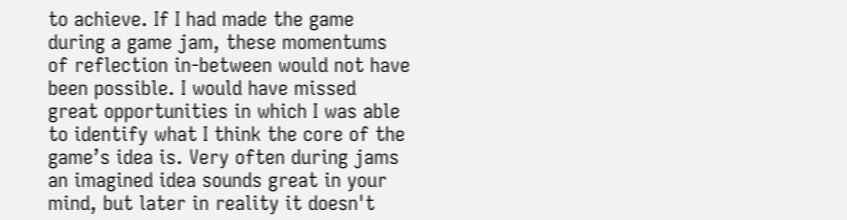to achieve. If I had made the game during a game jam, these momentums of reflection in-between would not have been possible. I would have missed great opportunities in which I was able to identify what I think the core of the game’s idea is. Very often during jams an imagined idea sounds great in your mind, but later in reality it doesn't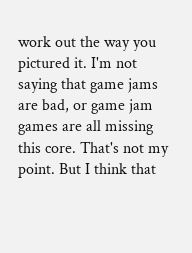work out the way you pictured it. I'm not saying that game jams are bad, or game jam games are all missing this core. That's not my point. But I think that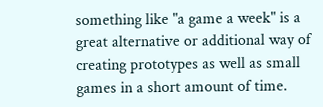something like "a game a week" is a great alternative or additional way of creating prototypes as well as small games in a short amount of time.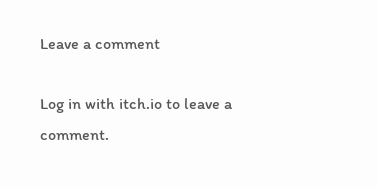Leave a comment

Log in with itch.io to leave a comment.